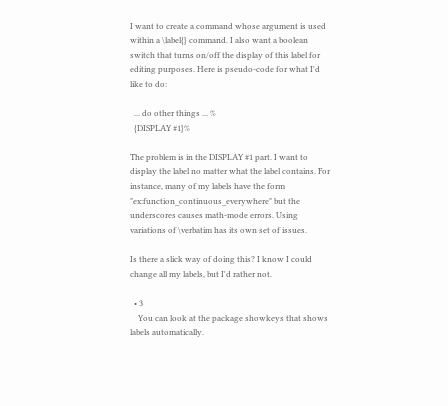I want to create a command whose argument is used within a \label{} command. I also want a boolean switch that turns on/off the display of this label for editing purposes. Here is pseudo-code for what I'd like to do:

  ... do other things ... %
  {DISPLAY #1}%

The problem is in the DISPLAY #1 part. I want to display the label no matter what the label contains. For instance, many of my labels have the form "ex:function_continuous_everywhere" but the underscores causes math-mode errors. Using variations of \verbatim has its own set of issues.

Is there a slick way of doing this? I know I could change all my labels, but I'd rather not.

  • 3
    You can look at the package showkeys that shows labels automatically.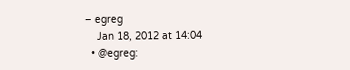– egreg
    Jan 18, 2012 at 14:04
  • @egreg: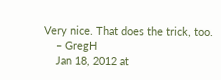Very nice. That does the trick, too.
    – GregH
    Jan 18, 2012 at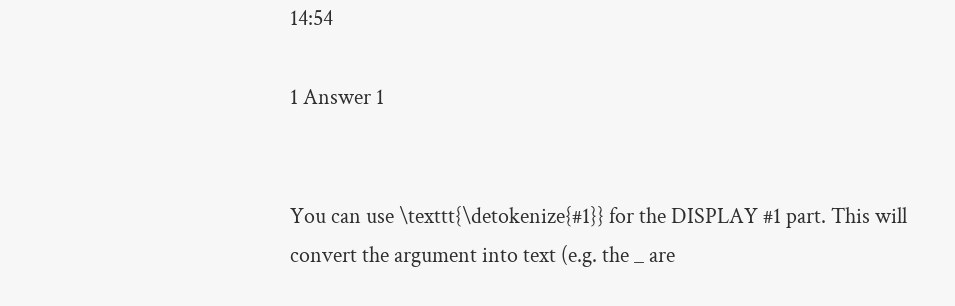14:54

1 Answer 1


You can use \texttt{\detokenize{#1}} for the DISPLAY #1 part. This will convert the argument into text (e.g. the _ are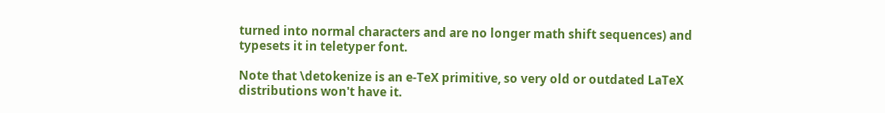turned into normal characters and are no longer math shift sequences) and typesets it in teletyper font.

Note that \detokenize is an e-TeX primitive, so very old or outdated LaTeX distributions won't have it.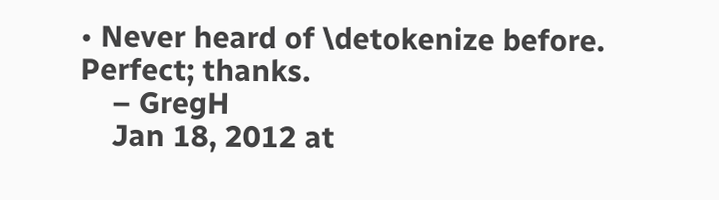• Never heard of \detokenize before. Perfect; thanks.
    – GregH
    Jan 18, 2012 at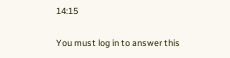14:15

You must log in to answer this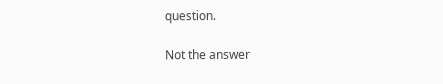question.

Not the answer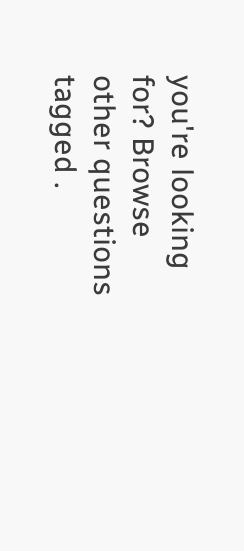you're looking for? Browse other questions tagged .